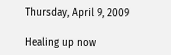Thursday, April 9, 2009

Healing up now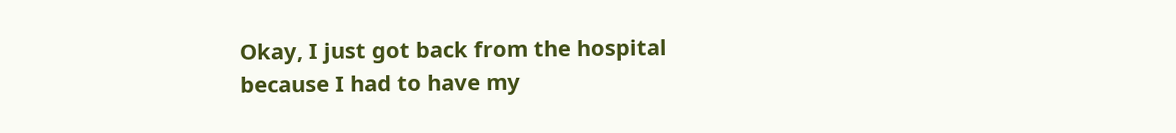Okay, I just got back from the hospital because I had to have my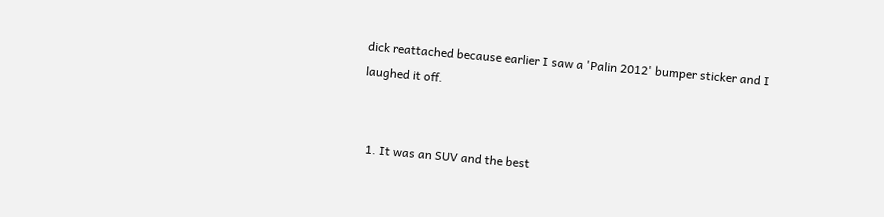dick reattached because earlier I saw a 'Palin 2012' bumper sticker and I laughed it off.


  1. It was an SUV and the best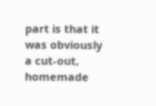part is that it was obviously a cut-out, homemade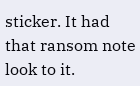sticker. It had that ransom note look to it.